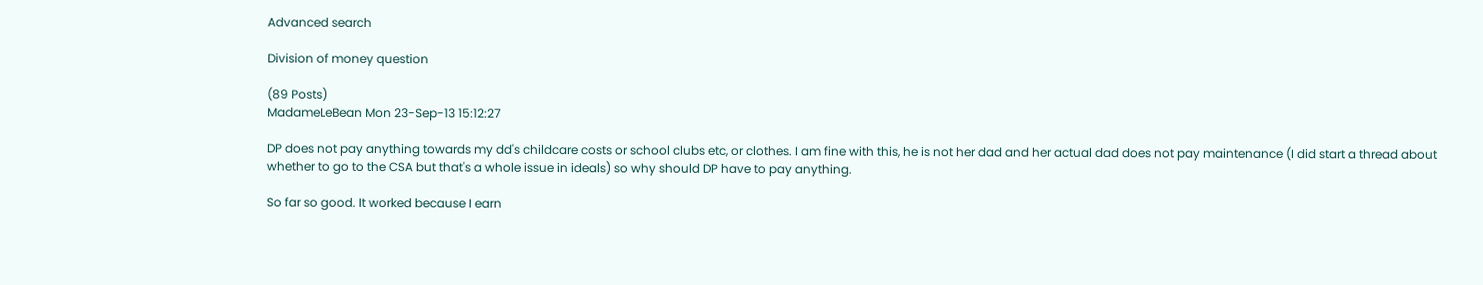Advanced search

Division of money question

(89 Posts)
MadameLeBean Mon 23-Sep-13 15:12:27

DP does not pay anything towards my dd's childcare costs or school clubs etc, or clothes. I am fine with this, he is not her dad and her actual dad does not pay maintenance (I did start a thread about whether to go to the CSA but that's a whole issue in ideals) so why should DP have to pay anything.

So far so good. It worked because I earn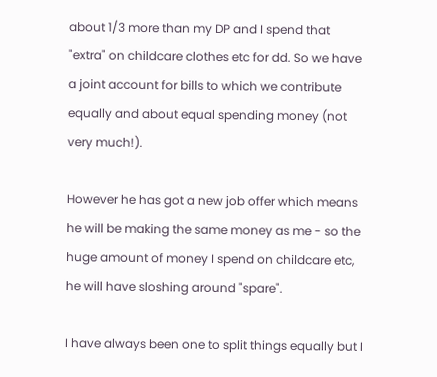about 1/3 more than my DP and I spend that "extra" on childcare clothes etc for dd. So we have a joint account for bills to which we contribute equally and about equal spending money (not very much!).

However he has got a new job offer which means he will be making the same money as me - so the huge amount of money I spend on childcare etc, he will have sloshing around "spare".

I have always been one to split things equally but I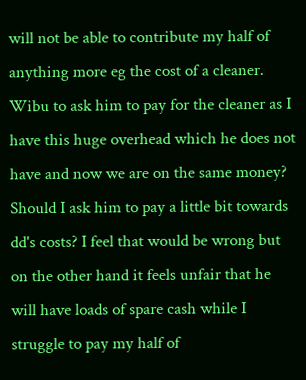will not be able to contribute my half of anything more eg the cost of a cleaner. Wibu to ask him to pay for the cleaner as I have this huge overhead which he does not have and now we are on the same money? Should I ask him to pay a little bit towards dd's costs? I feel that would be wrong but on the other hand it feels unfair that he will have loads of spare cash while I struggle to pay my half of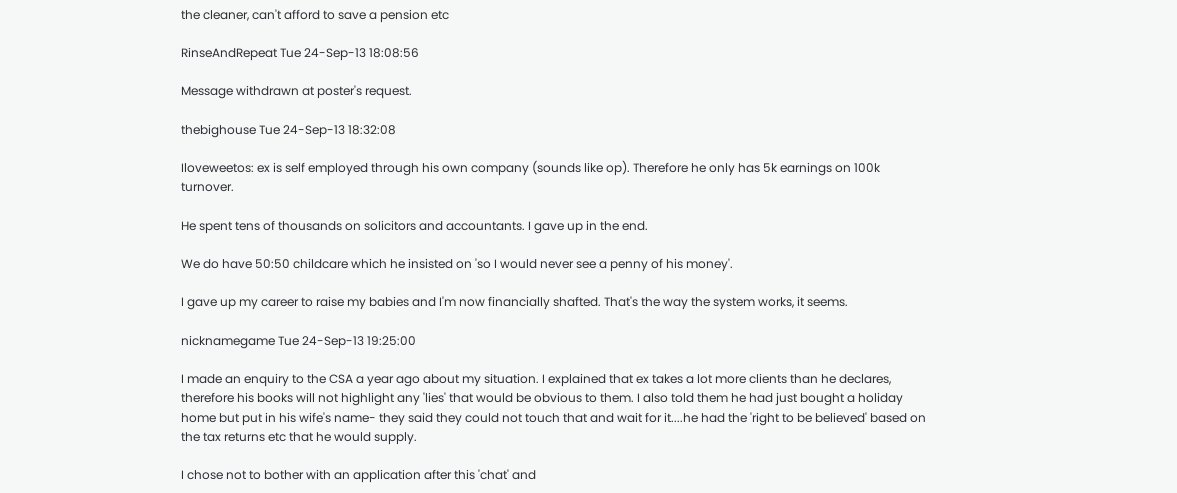the cleaner, can't afford to save a pension etc

RinseAndRepeat Tue 24-Sep-13 18:08:56

Message withdrawn at poster's request.

thebighouse Tue 24-Sep-13 18:32:08

Iloveweetos: ex is self employed through his own company (sounds like op). Therefore he only has 5k earnings on 100k turnover.

He spent tens of thousands on solicitors and accountants. I gave up in the end.

We do have 50:50 childcare which he insisted on 'so I would never see a penny of his money'.

I gave up my career to raise my babies and I'm now financially shafted. That's the way the system works, it seems.

nicknamegame Tue 24-Sep-13 19:25:00

I made an enquiry to the CSA a year ago about my situation. I explained that ex takes a lot more clients than he declares, therefore his books will not highlight any 'lies' that would be obvious to them. I also told them he had just bought a holiday home but put in his wife's name- they said they could not touch that and wait for it....he had the 'right to be believed' based on the tax returns etc that he would supply.

I chose not to bother with an application after this 'chat' and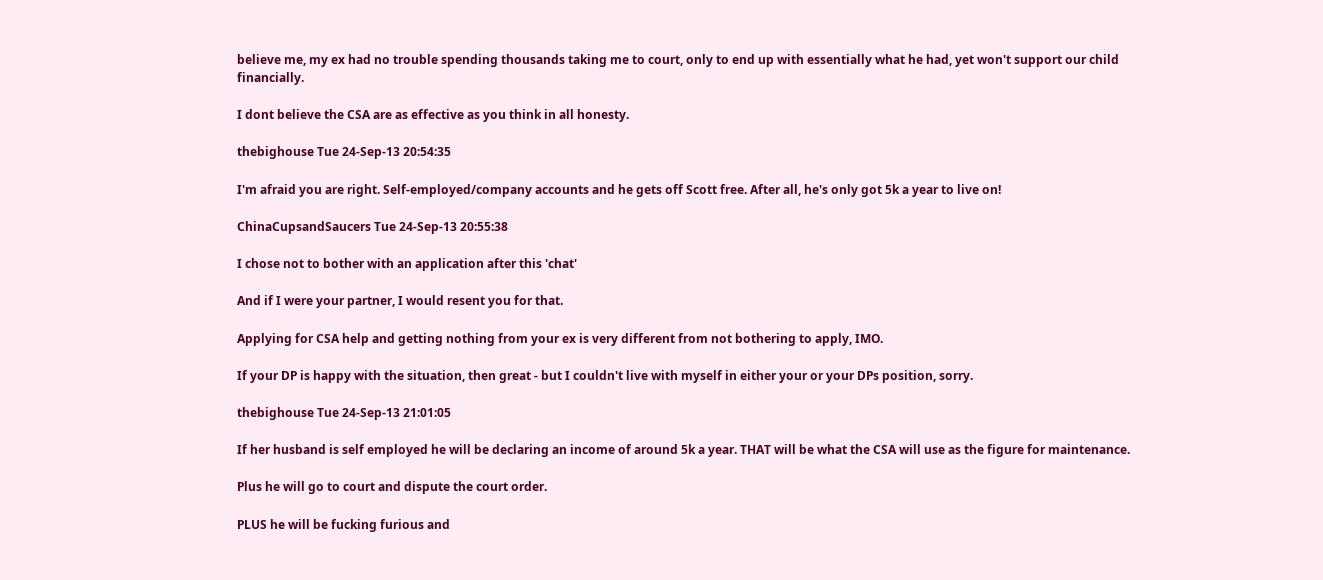believe me, my ex had no trouble spending thousands taking me to court, only to end up with essentially what he had, yet won't support our child financially.

I dont believe the CSA are as effective as you think in all honesty.

thebighouse Tue 24-Sep-13 20:54:35

I'm afraid you are right. Self-employed/company accounts and he gets off Scott free. After all, he's only got 5k a year to live on!

ChinaCupsandSaucers Tue 24-Sep-13 20:55:38

I chose not to bother with an application after this 'chat'

And if I were your partner, I would resent you for that.

Applying for CSA help and getting nothing from your ex is very different from not bothering to apply, IMO.

If your DP is happy with the situation, then great - but I couldn't live with myself in either your or your DPs position, sorry.

thebighouse Tue 24-Sep-13 21:01:05

If her husband is self employed he will be declaring an income of around 5k a year. THAT will be what the CSA will use as the figure for maintenance.

Plus he will go to court and dispute the court order.

PLUS he will be fucking furious and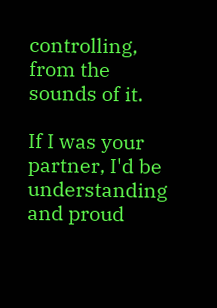controlling, from the sounds of it.

If I was your partner, I'd be understanding and proud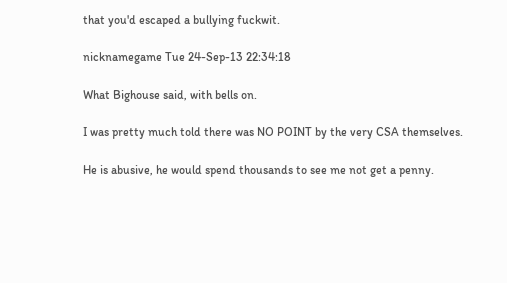that you'd escaped a bullying fuckwit.

nicknamegame Tue 24-Sep-13 22:34:18

What Bighouse said, with bells on.

I was pretty much told there was NO POINT by the very CSA themselves.

He is abusive, he would spend thousands to see me not get a penny.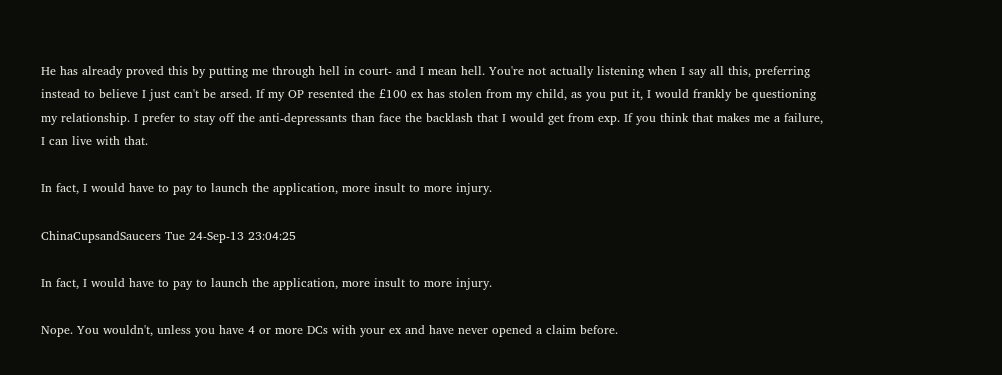He has already proved this by putting me through hell in court- and I mean hell. You're not actually listening when I say all this, preferring instead to believe I just can't be arsed. If my OP resented the £100 ex has stolen from my child, as you put it, I would frankly be questioning my relationship. I prefer to stay off the anti-depressants than face the backlash that I would get from exp. If you think that makes me a failure, I can live with that.

In fact, I would have to pay to launch the application, more insult to more injury.

ChinaCupsandSaucers Tue 24-Sep-13 23:04:25

In fact, I would have to pay to launch the application, more insult to more injury.

Nope. You wouldn't, unless you have 4 or more DCs with your ex and have never opened a claim before.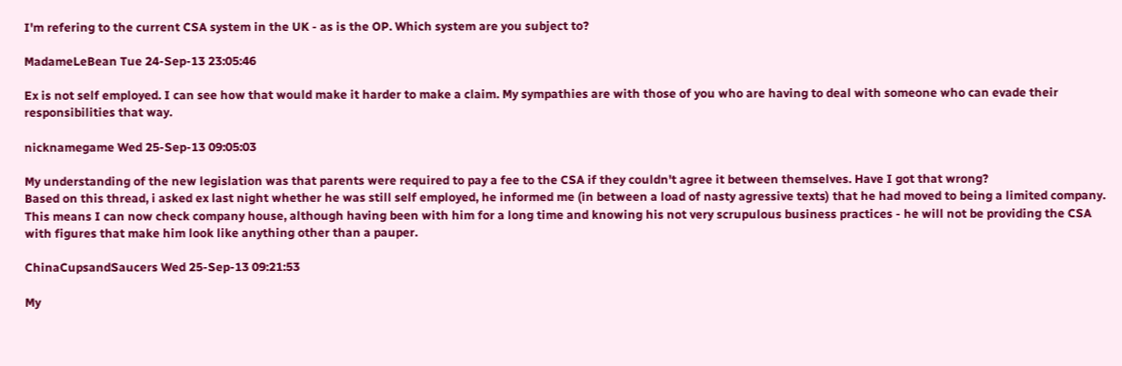I'm refering to the current CSA system in the UK - as is the OP. Which system are you subject to?

MadameLeBean Tue 24-Sep-13 23:05:46

Ex is not self employed. I can see how that would make it harder to make a claim. My sympathies are with those of you who are having to deal with someone who can evade their responsibilities that way.

nicknamegame Wed 25-Sep-13 09:05:03

My understanding of the new legislation was that parents were required to pay a fee to the CSA if they couldn't agree it between themselves. Have I got that wrong?
Based on this thread, i asked ex last night whether he was still self employed, he informed me (in between a load of nasty agressive texts) that he had moved to being a limited company. This means I can now check company house, although having been with him for a long time and knowing his not very scrupulous business practices - he will not be providing the CSA with figures that make him look like anything other than a pauper.

ChinaCupsandSaucers Wed 25-Sep-13 09:21:53

My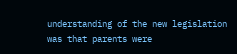understanding of the new legislation was that parents were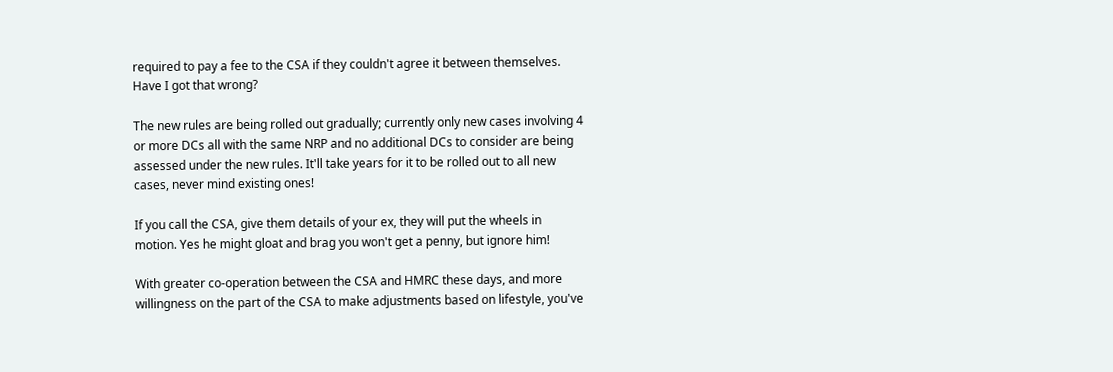required to pay a fee to the CSA if they couldn't agree it between themselves. Have I got that wrong?

The new rules are being rolled out gradually; currently only new cases involving 4 or more DCs all with the same NRP and no additional DCs to consider are being assessed under the new rules. It'll take years for it to be rolled out to all new cases, never mind existing ones!

If you call the CSA, give them details of your ex, they will put the wheels in motion. Yes he might gloat and brag you won't get a penny, but ignore him!

With greater co-operation between the CSA and HMRC these days, and more willingness on the part of the CSA to make adjustments based on lifestyle, you've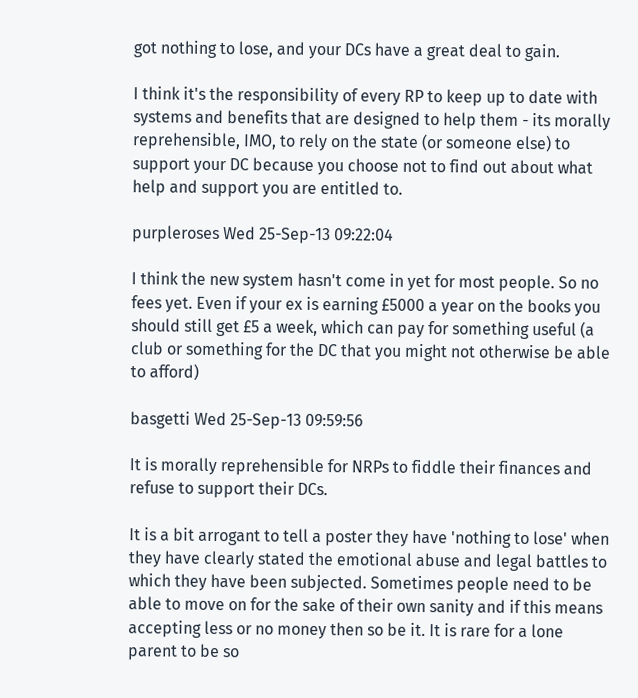got nothing to lose, and your DCs have a great deal to gain.

I think it's the responsibility of every RP to keep up to date with systems and benefits that are designed to help them - its morally reprehensible, IMO, to rely on the state (or someone else) to support your DC because you choose not to find out about what help and support you are entitled to.

purpleroses Wed 25-Sep-13 09:22:04

I think the new system hasn't come in yet for most people. So no fees yet. Even if your ex is earning £5000 a year on the books you should still get £5 a week, which can pay for something useful (a club or something for the DC that you might not otherwise be able to afford)

basgetti Wed 25-Sep-13 09:59:56

It is morally reprehensible for NRPs to fiddle their finances and refuse to support their DCs.

It is a bit arrogant to tell a poster they have 'nothing to lose' when they have clearly stated the emotional abuse and legal battles to which they have been subjected. Sometimes people need to be able to move on for the sake of their own sanity and if this means accepting less or no money then so be it. It is rare for a lone parent to be so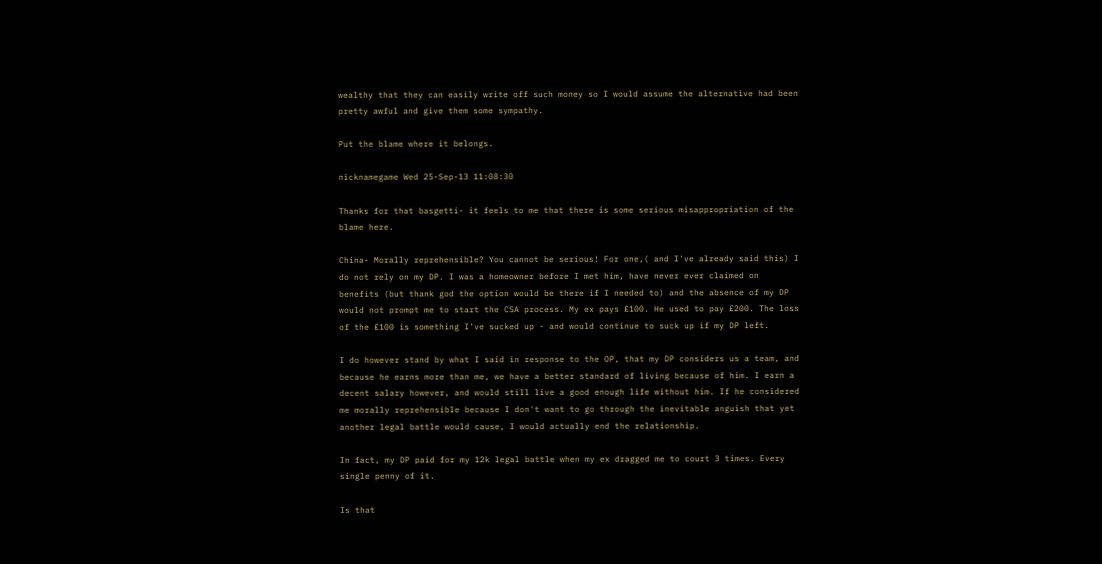wealthy that they can easily write off such money so I would assume the alternative had been pretty awful and give them some sympathy.

Put the blame where it belongs.

nicknamegame Wed 25-Sep-13 11:08:30

Thanks for that basgetti- it feels to me that there is some serious misappropriation of the blame here.

China- Morally reprehensible? You cannot be serious! For one,( and I've already said this) I do not rely on my DP. I was a homeowner before I met him, have never ever claimed on benefits (but thank god the option would be there if I needed to) and the absence of my DP would not prompt me to start the CSA process. My ex pays £100. He used to pay £200. The loss of the £100 is something I've sucked up - and would continue to suck up if my DP left.

I do however stand by what I said in response to the OP, that my DP considers us a team, and because he earns more than me, we have a better standard of living because of him. I earn a decent salary however, and would still live a good enough life without him. If he considered me morally reprehensible because I don't want to go through the inevitable anguish that yet another legal battle would cause, I would actually end the relationship.

In fact, my DP paid for my 12k legal battle when my ex dragged me to court 3 times. Every single penny of it.

Is that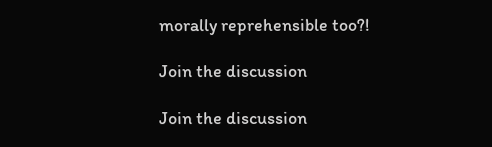morally reprehensible too?!

Join the discussion

Join the discussion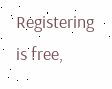Registering is free,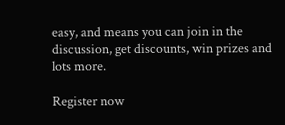easy, and means you can join in the discussion, get discounts, win prizes and lots more.

Register now